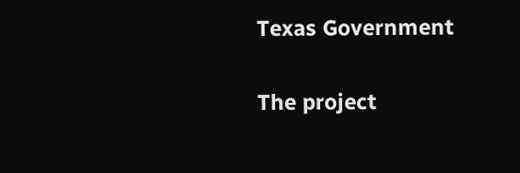Texas Government

The project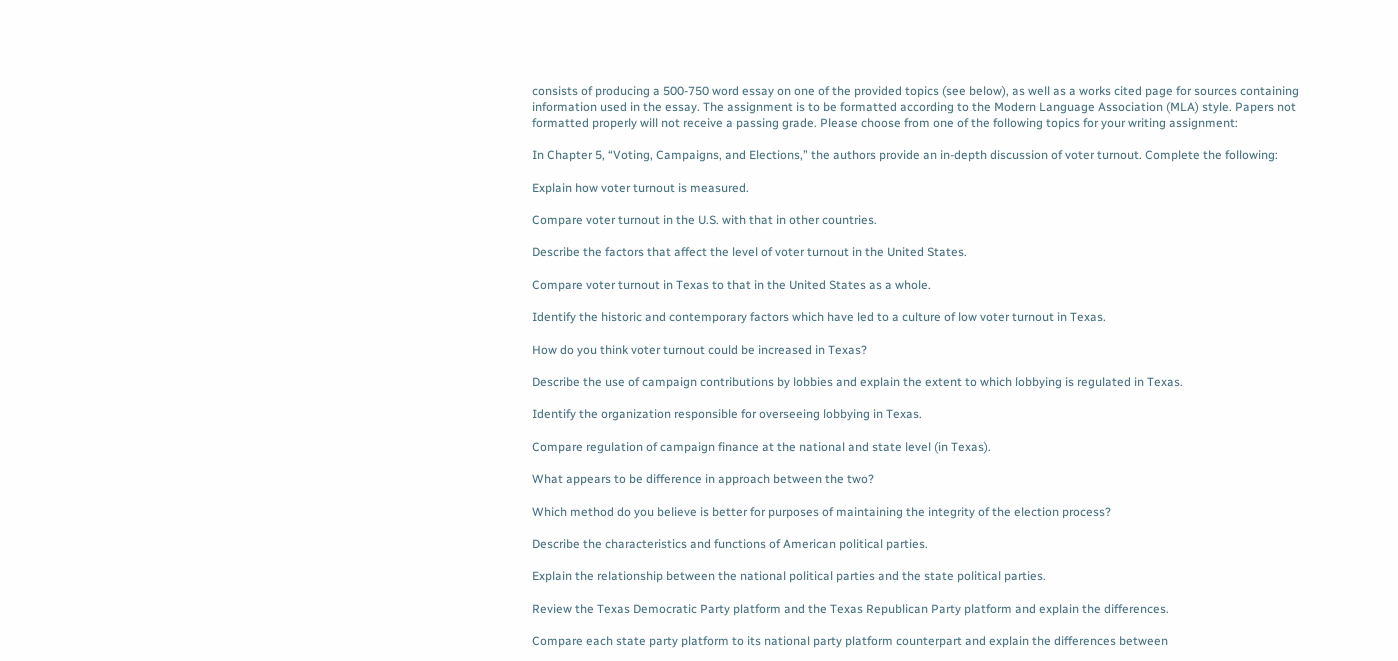consists of producing a 500-750 word essay on one of the provided topics (see below), as well as a works cited page for sources containing information used in the essay. The assignment is to be formatted according to the Modern Language Association (MLA) style. Papers not formatted properly will not receive a passing grade. Please choose from one of the following topics for your writing assignment:

In Chapter 5, “Voting, Campaigns, and Elections,” the authors provide an in-depth discussion of voter turnout. Complete the following:

Explain how voter turnout is measured.

Compare voter turnout in the U.S. with that in other countries.

Describe the factors that affect the level of voter turnout in the United States.

Compare voter turnout in Texas to that in the United States as a whole.

Identify the historic and contemporary factors which have led to a culture of low voter turnout in Texas.

How do you think voter turnout could be increased in Texas?

Describe the use of campaign contributions by lobbies and explain the extent to which lobbying is regulated in Texas.

Identify the organization responsible for overseeing lobbying in Texas.

Compare regulation of campaign finance at the national and state level (in Texas).

What appears to be difference in approach between the two?

Which method do you believe is better for purposes of maintaining the integrity of the election process?

Describe the characteristics and functions of American political parties.

Explain the relationship between the national political parties and the state political parties.

Review the Texas Democratic Party platform and the Texas Republican Party platform and explain the differences.

Compare each state party platform to its national party platform counterpart and explain the differences between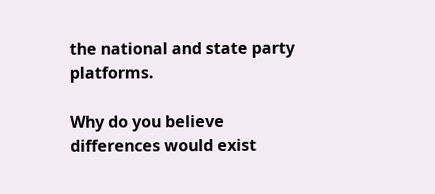the national and state party platforms.

Why do you believe differences would exist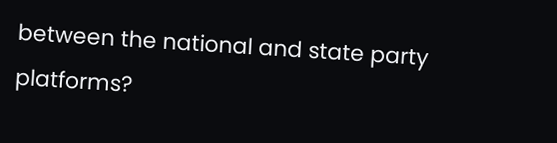between the national and state party platforms?